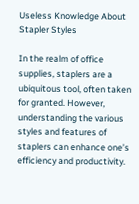Useless Knowledge About Stapler Styles

In the realm of office supplies, staplers are a ubiquitous tool, often taken for granted. However, understanding the various styles and features of staplers can enhance one’s efficiency and productivity.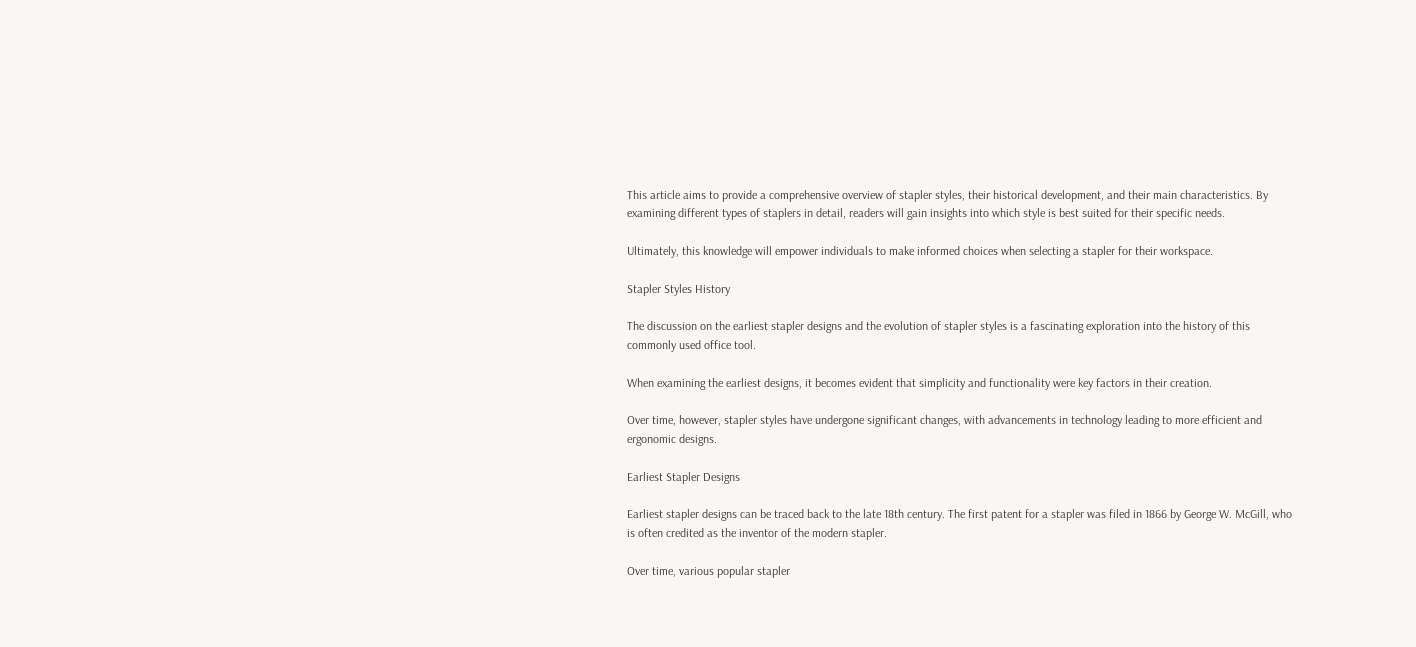This article aims to provide a comprehensive overview of stapler styles, their historical development, and their main characteristics. By examining different types of staplers in detail, readers will gain insights into which style is best suited for their specific needs.

Ultimately, this knowledge will empower individuals to make informed choices when selecting a stapler for their workspace.

Stapler Styles History

The discussion on the earliest stapler designs and the evolution of stapler styles is a fascinating exploration into the history of this commonly used office tool.

When examining the earliest designs, it becomes evident that simplicity and functionality were key factors in their creation.

Over time, however, stapler styles have undergone significant changes, with advancements in technology leading to more efficient and ergonomic designs.

Earliest Stapler Designs

Earliest stapler designs can be traced back to the late 18th century. The first patent for a stapler was filed in 1866 by George W. McGill, who is often credited as the inventor of the modern stapler.

Over time, various popular stapler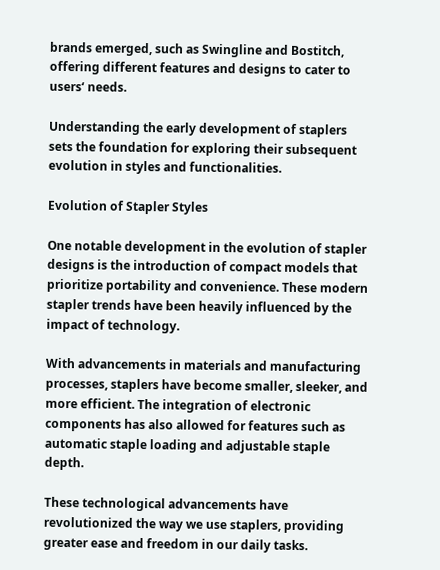brands emerged, such as Swingline and Bostitch, offering different features and designs to cater to users‘ needs.

Understanding the early development of staplers sets the foundation for exploring their subsequent evolution in styles and functionalities.

Evolution of Stapler Styles

One notable development in the evolution of stapler designs is the introduction of compact models that prioritize portability and convenience. These modern stapler trends have been heavily influenced by the impact of technology.

With advancements in materials and manufacturing processes, staplers have become smaller, sleeker, and more efficient. The integration of electronic components has also allowed for features such as automatic staple loading and adjustable staple depth.

These technological advancements have revolutionized the way we use staplers, providing greater ease and freedom in our daily tasks.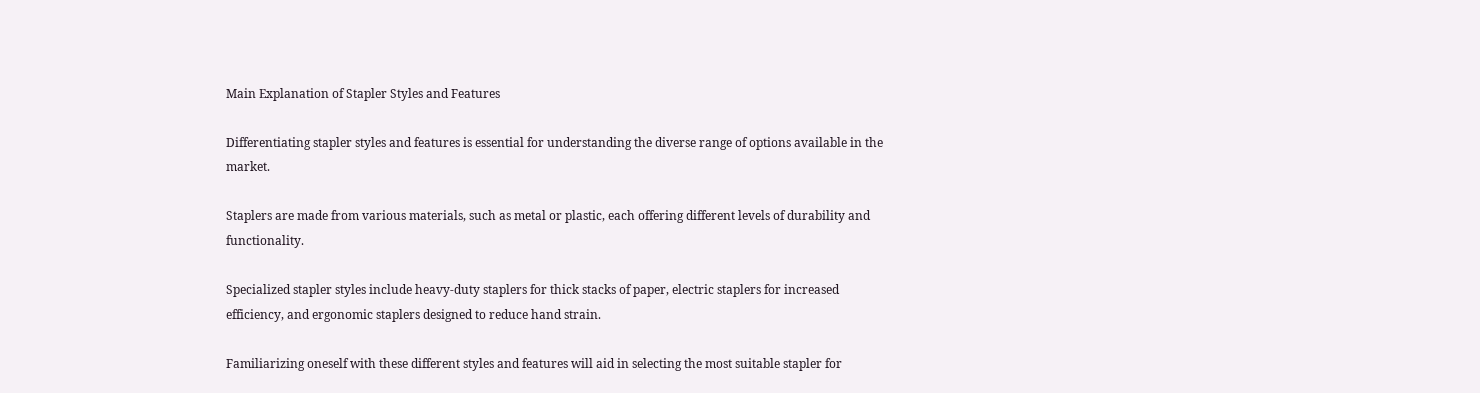Main Explanation of Stapler Styles and Features

Differentiating stapler styles and features is essential for understanding the diverse range of options available in the market.

Staplers are made from various materials, such as metal or plastic, each offering different levels of durability and functionality.

Specialized stapler styles include heavy-duty staplers for thick stacks of paper, electric staplers for increased efficiency, and ergonomic staplers designed to reduce hand strain.

Familiarizing oneself with these different styles and features will aid in selecting the most suitable stapler for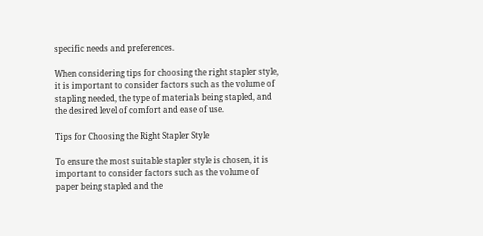specific needs and preferences.

When considering tips for choosing the right stapler style, it is important to consider factors such as the volume of stapling needed, the type of materials being stapled, and the desired level of comfort and ease of use.

Tips for Choosing the Right Stapler Style

To ensure the most suitable stapler style is chosen, it is important to consider factors such as the volume of paper being stapled and the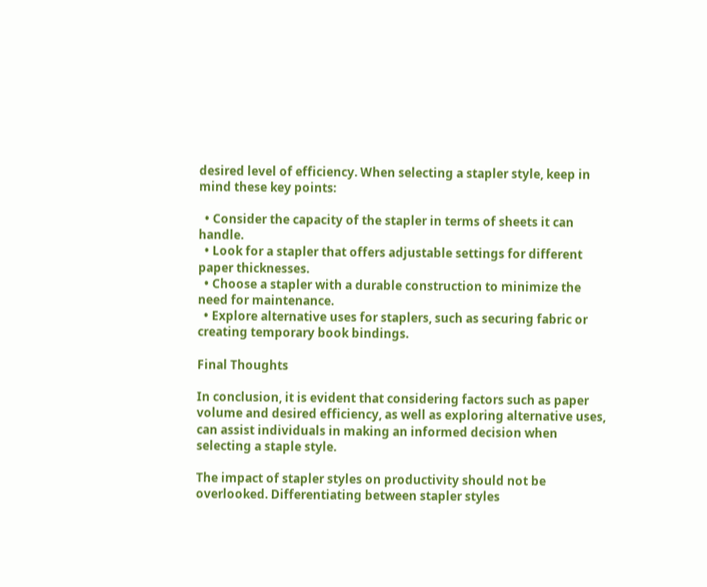desired level of efficiency. When selecting a stapler style, keep in mind these key points:

  • Consider the capacity of the stapler in terms of sheets it can handle.
  • Look for a stapler that offers adjustable settings for different paper thicknesses.
  • Choose a stapler with a durable construction to minimize the need for maintenance.
  • Explore alternative uses for staplers, such as securing fabric or creating temporary book bindings.

Final Thoughts

In conclusion, it is evident that considering factors such as paper volume and desired efficiency, as well as exploring alternative uses, can assist individuals in making an informed decision when selecting a staple style.

The impact of stapler styles on productivity should not be overlooked. Differentiating between stapler styles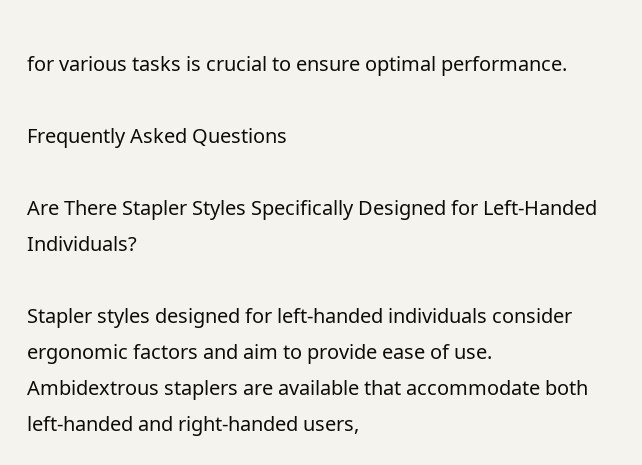for various tasks is crucial to ensure optimal performance.

Frequently Asked Questions

Are There Stapler Styles Specifically Designed for Left-Handed Individuals?

Stapler styles designed for left-handed individuals consider ergonomic factors and aim to provide ease of use. Ambidextrous staplers are available that accommodate both left-handed and right-handed users,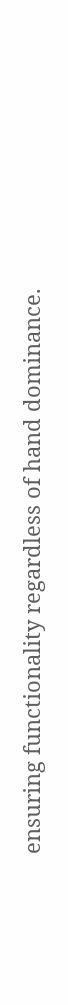ensuring functionality regardless of hand dominance.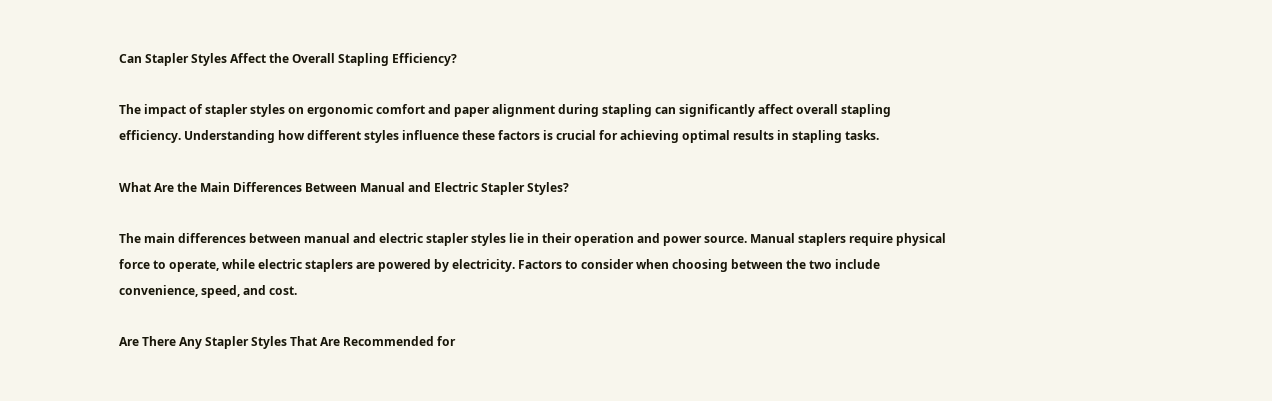Can Stapler Styles Affect the Overall Stapling Efficiency?

The impact of stapler styles on ergonomic comfort and paper alignment during stapling can significantly affect overall stapling efficiency. Understanding how different styles influence these factors is crucial for achieving optimal results in stapling tasks.

What Are the Main Differences Between Manual and Electric Stapler Styles?

The main differences between manual and electric stapler styles lie in their operation and power source. Manual staplers require physical force to operate, while electric staplers are powered by electricity. Factors to consider when choosing between the two include convenience, speed, and cost.

Are There Any Stapler Styles That Are Recommended for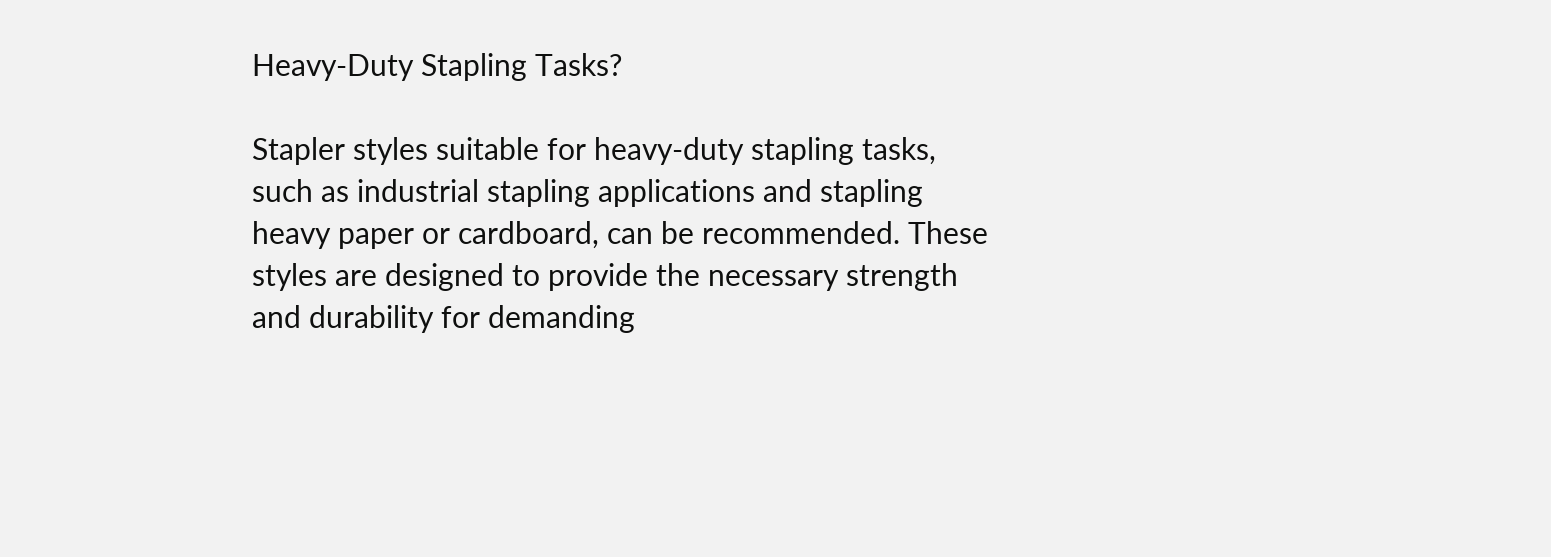Heavy-Duty Stapling Tasks?

Stapler styles suitable for heavy-duty stapling tasks, such as industrial stapling applications and stapling heavy paper or cardboard, can be recommended. These styles are designed to provide the necessary strength and durability for demanding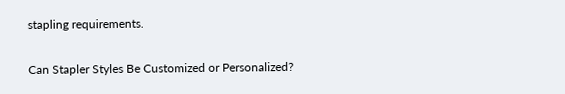stapling requirements.

Can Stapler Styles Be Customized or Personalized?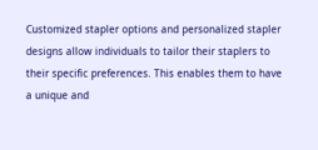Customized stapler options and personalized stapler designs allow individuals to tailor their staplers to their specific preferences. This enables them to have a unique and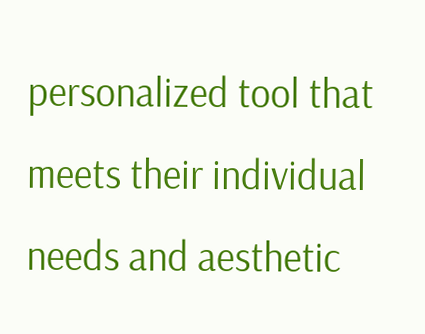personalized tool that meets their individual needs and aesthetic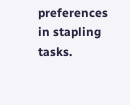preferences in stapling tasks.